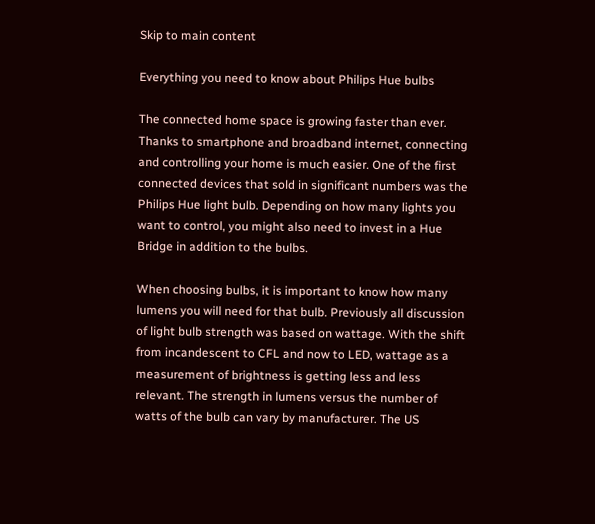Skip to main content

Everything you need to know about Philips Hue bulbs

The connected home space is growing faster than ever. Thanks to smartphone and broadband internet, connecting and controlling your home is much easier. One of the first connected devices that sold in significant numbers was the Philips Hue light bulb. Depending on how many lights you want to control, you might also need to invest in a Hue Bridge in addition to the bulbs.

When choosing bulbs, it is important to know how many lumens you will need for that bulb. Previously all discussion of light bulb strength was based on wattage. With the shift from incandescent to CFL and now to LED, wattage as a measurement of brightness is getting less and less relevant. The strength in lumens versus the number of watts of the bulb can vary by manufacturer. The US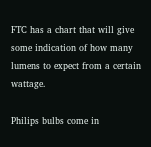FTC has a chart that will give some indication of how many lumens to expect from a certain wattage.

Philips bulbs come in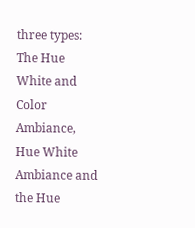three types: The Hue White and Color Ambiance, Hue White Ambiance and the Hue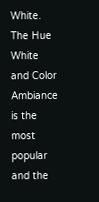White. The Hue White and Color Ambiance is the most popular and the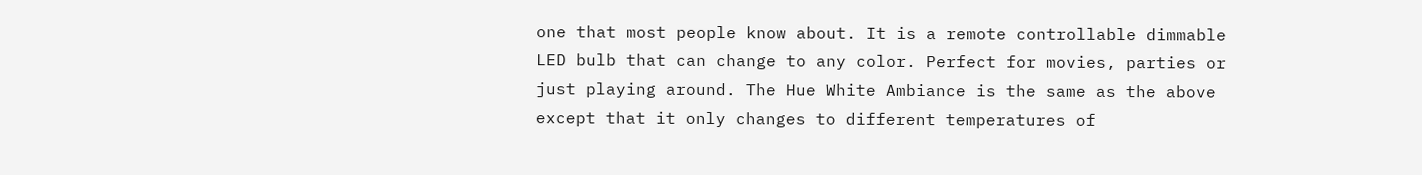one that most people know about. It is a remote controllable dimmable LED bulb that can change to any color. Perfect for movies, parties or just playing around. The Hue White Ambiance is the same as the above except that it only changes to different temperatures of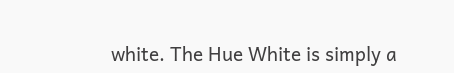white. The Hue White is simply a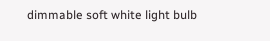dimmable soft white light bulb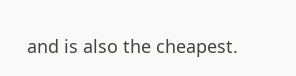and is also the cheapest.